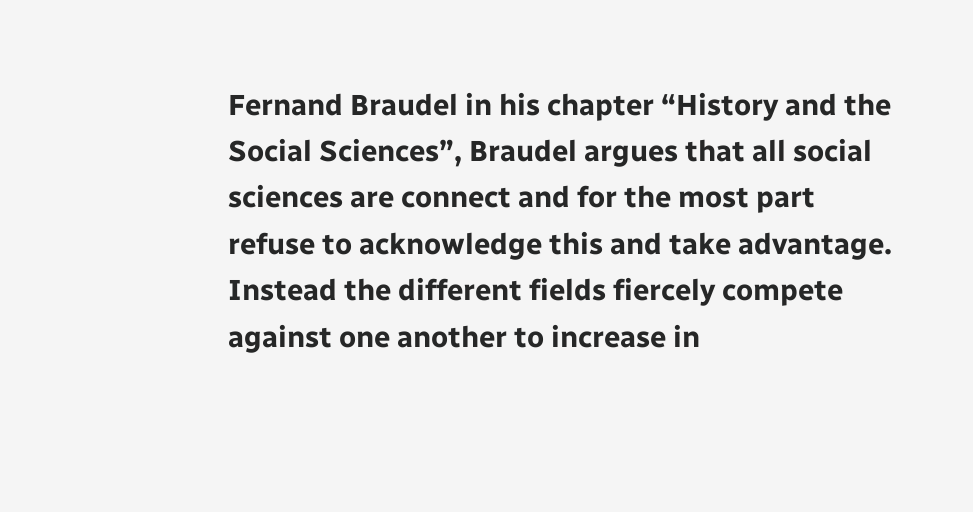Fernand Braudel in his chapter “History and the Social Sciences”, Braudel argues that all social sciences are connect and for the most part refuse to acknowledge this and take advantage. Instead the different fields fiercely compete against one another to increase in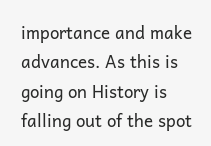importance and make advances. As this is going on History is falling out of the spot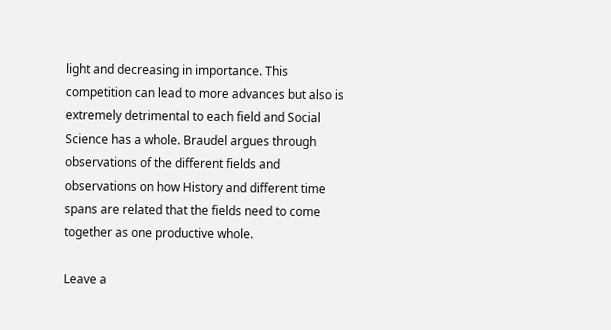light and decreasing in importance. This competition can lead to more advances but also is extremely detrimental to each field and Social Science has a whole. Braudel argues through observations of the different fields and observations on how History and different time spans are related that the fields need to come together as one productive whole.

Leave a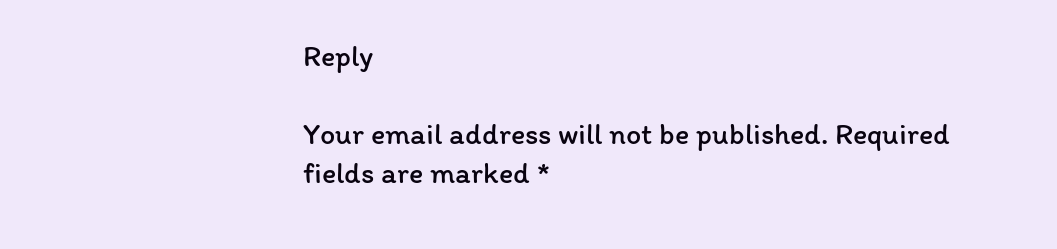Reply

Your email address will not be published. Required fields are marked *